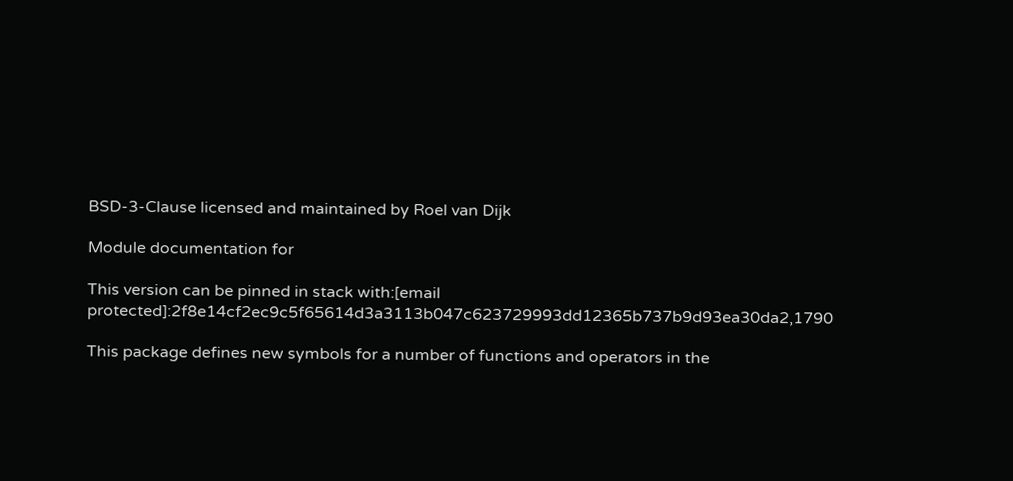BSD-3-Clause licensed and maintained by Roel van Dijk

Module documentation for

This version can be pinned in stack with:[email protected]:2f8e14cf2ec9c5f65614d3a3113b047c623729993dd12365b737b9d93ea30da2,1790

This package defines new symbols for a number of functions and operators in the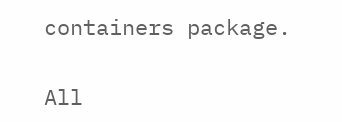containers package.

All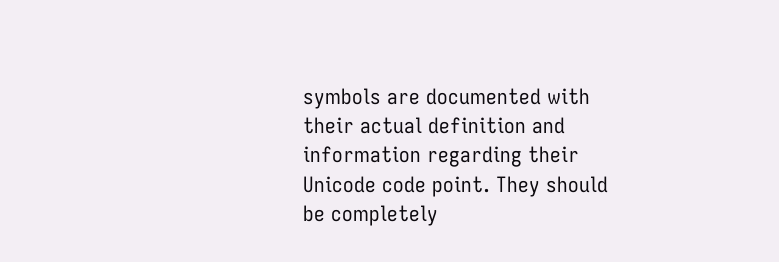symbols are documented with their actual definition and information regarding their Unicode code point. They should be completely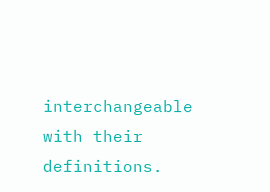interchangeable with their definitions.